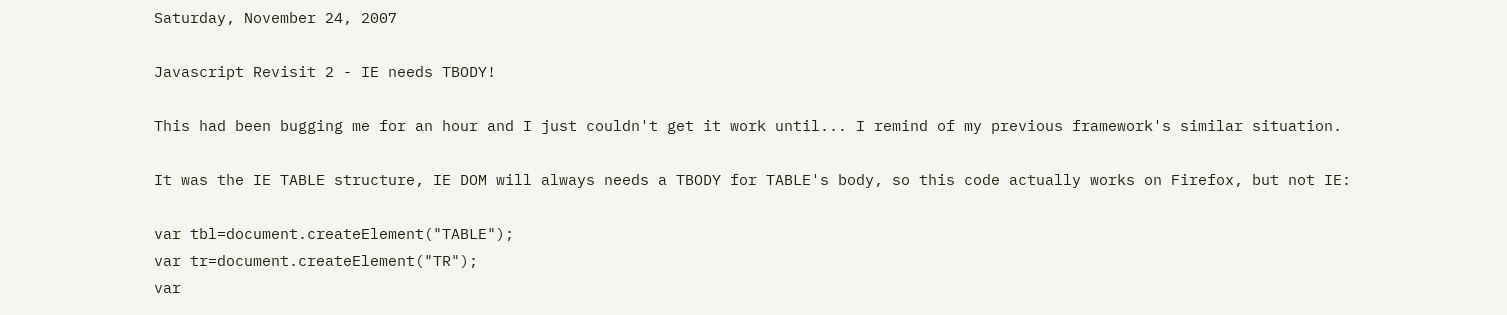Saturday, November 24, 2007

Javascript Revisit 2 - IE needs TBODY!

This had been bugging me for an hour and I just couldn't get it work until... I remind of my previous framework's similar situation.

It was the IE TABLE structure, IE DOM will always needs a TBODY for TABLE's body, so this code actually works on Firefox, but not IE:

var tbl=document.createElement("TABLE");
var tr=document.createElement("TR");
var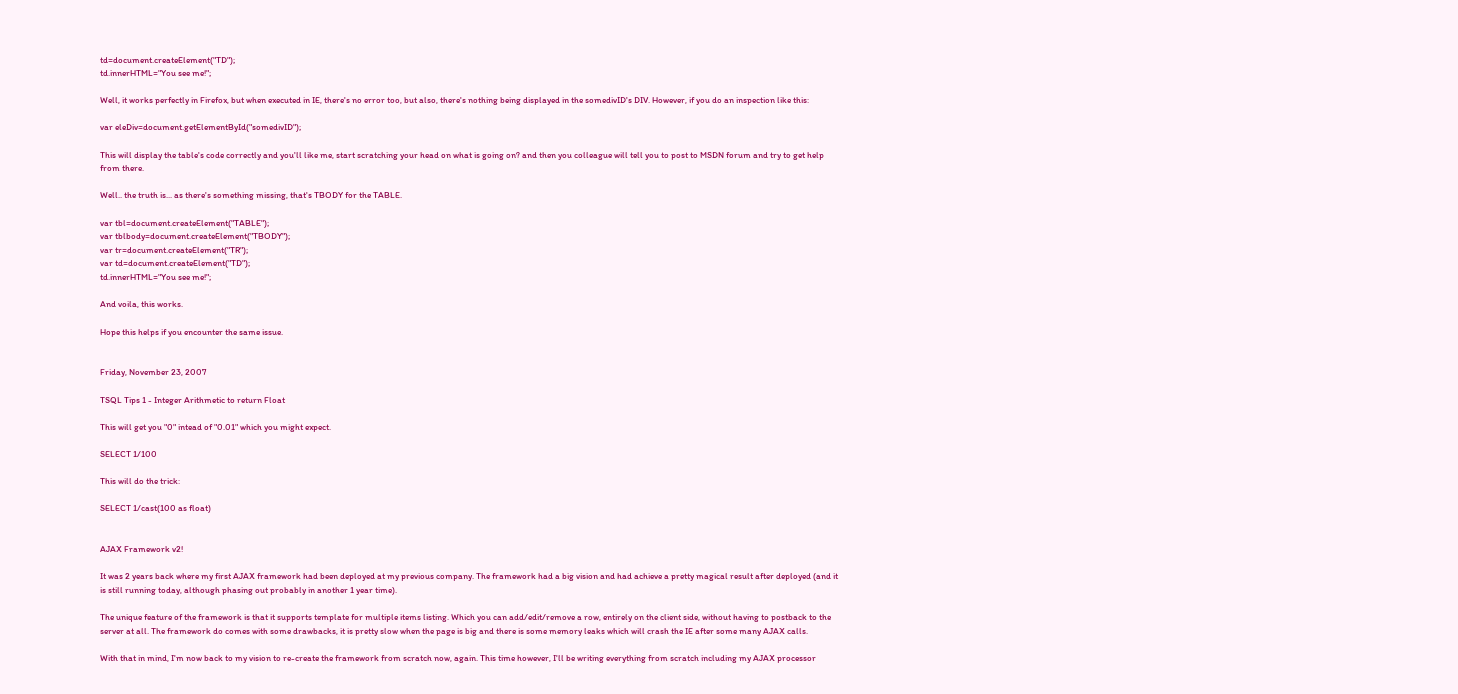td=document.createElement("TD");
td.innerHTML="You see me!";

Well, it works perfectly in Firefox, but when executed in IE, there's no error too, but also, there's nothing being displayed in the somedivID's DIV. However, if you do an inspection like this:

var eleDiv=document.getElementById("somedivID");

This will display the table's code correctly and you'll like me, start scratching your head on what is going on? and then you colleague will tell you to post to MSDN forum and try to get help from there.

Well.. the truth is... as there's something missing, that's TBODY for the TABLE.

var tbl=document.createElement("TABLE");
var tblbody=document.createElement("TBODY");
var tr=document.createElement("TR");
var td=document.createElement("TD");
td.innerHTML="You see me!";

And voila, this works.

Hope this helps if you encounter the same issue.


Friday, November 23, 2007

TSQL Tips 1 - Integer Arithmetic to return Float

This will get you "0" intead of "0.01" which you might expect.

SELECT 1/100

This will do the trick:

SELECT 1/cast(100 as float)


AJAX Framework v2!

It was 2 years back where my first AJAX framework had been deployed at my previous company. The framework had a big vision and had achieve a pretty magical result after deployed (and it is still running today, although phasing out probably in another 1 year time).

The unique feature of the framework is that it supports template for multiple items listing. Which you can add/edit/remove a row, entirely on the client side, without having to postback to the server at all. The framework do comes with some drawbacks, it is pretty slow when the page is big and there is some memory leaks which will crash the IE after some many AJAX calls.

With that in mind, I'm now back to my vision to re-create the framework from scratch now, again. This time however, I'll be writing everything from scratch including my AJAX processor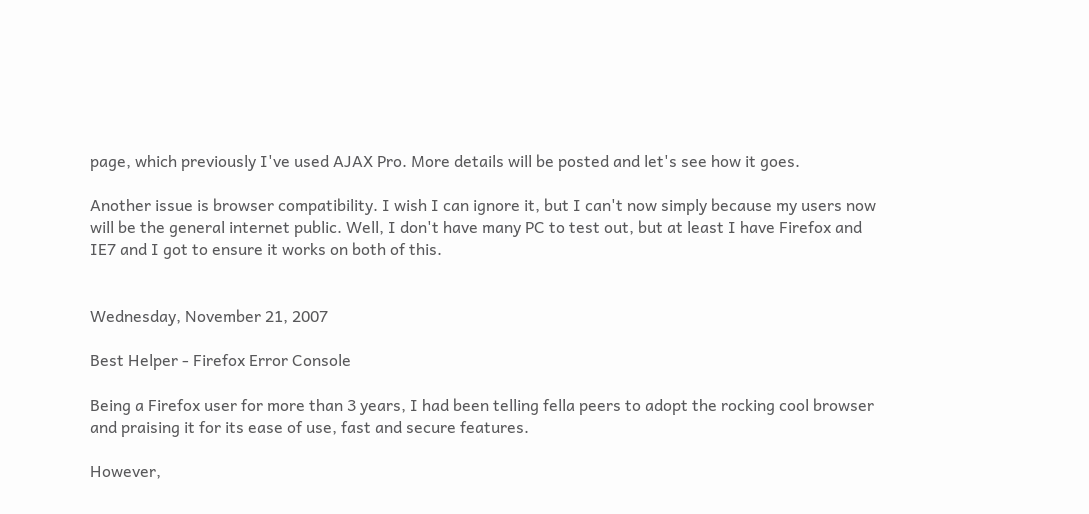page, which previously I've used AJAX Pro. More details will be posted and let's see how it goes.

Another issue is browser compatibility. I wish I can ignore it, but I can't now simply because my users now will be the general internet public. Well, I don't have many PC to test out, but at least I have Firefox and IE7 and I got to ensure it works on both of this.


Wednesday, November 21, 2007

Best Helper - Firefox Error Console

Being a Firefox user for more than 3 years, I had been telling fella peers to adopt the rocking cool browser and praising it for its ease of use, fast and secure features.

However,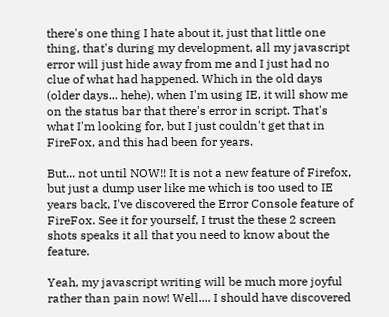there's one thing I hate about it, just that little one thing, that's during my development, all my javascript error will just hide away from me and I just had no clue of what had happened. Which in the old days (older days... hehe), when I'm using IE, it will show me on the status bar that there's error in script. That's what I'm looking for, but I just couldn't get that in FireFox, and this had been for years.

But... not until NOW!! It is not a new feature of Firefox, but just a dump user like me which is too used to IE years back, I've discovered the Error Console feature of FireFox. See it for yourself, I trust the these 2 screen shots speaks it all that you need to know about the feature.

Yeah, my javascript writing will be much more joyful rather than pain now! Well.... I should have discovered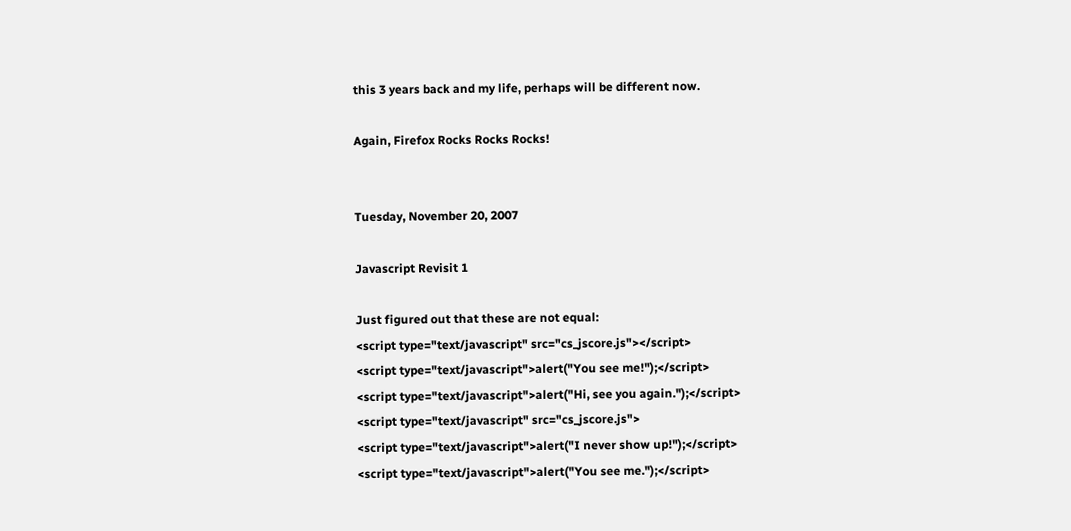this 3 years back and my life, perhaps will be different now.

Again, Firefox Rocks Rocks Rocks!


Tuesday, November 20, 2007

Javascript Revisit 1

Just figured out that these are not equal:
<script type="text/javascript" src="cs_jscore.js"></script>
<script type="text/javascript">alert("You see me!");</script>
<script type="text/javascript">alert("Hi, see you again.");</script>
<script type="text/javascript" src="cs_jscore.js">
<script type="text/javascript">alert("I never show up!");</script>
<script type="text/javascript">alert("You see me.");</script>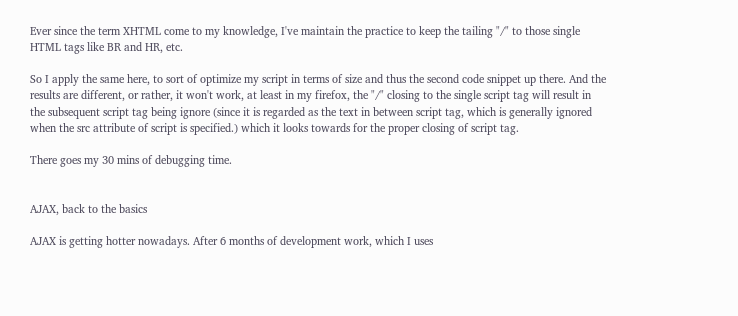Ever since the term XHTML come to my knowledge, I've maintain the practice to keep the tailing "/" to those single HTML tags like BR and HR, etc.

So I apply the same here, to sort of optimize my script in terms of size and thus the second code snippet up there. And the results are different, or rather, it won't work, at least in my firefox, the "/" closing to the single script tag will result in the subsequent script tag being ignore (since it is regarded as the text in between script tag, which is generally ignored when the src attribute of script is specified.) which it looks towards for the proper closing of script tag.

There goes my 30 mins of debugging time.


AJAX, back to the basics

AJAX is getting hotter nowadays. After 6 months of development work, which I uses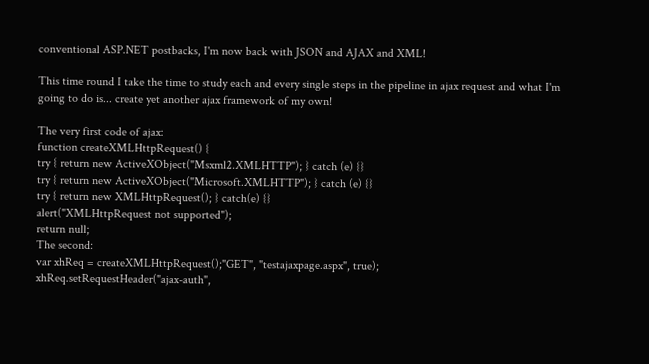conventional ASP.NET postbacks, I'm now back with JSON and AJAX and XML!

This time round I take the time to study each and every single steps in the pipeline in ajax request and what I'm going to do is... create yet another ajax framework of my own!

The very first code of ajax:
function createXMLHttpRequest() {
try { return new ActiveXObject("Msxml2.XMLHTTP"); } catch (e) {}
try { return new ActiveXObject("Microsoft.XMLHTTP"); } catch (e) {}
try { return new XMLHttpRequest(); } catch(e) {}
alert("XMLHttpRequest not supported");
return null;
The second:
var xhReq = createXMLHttpRequest();"GET", "testajaxpage.aspx", true);
xhReq.setRequestHeader("ajax-auth",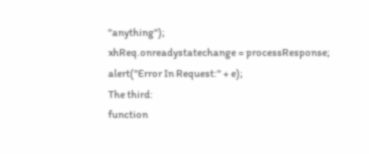"anything");
xhReq.onreadystatechange = processResponse;
alert("Error In Request:" + e);
The third:
function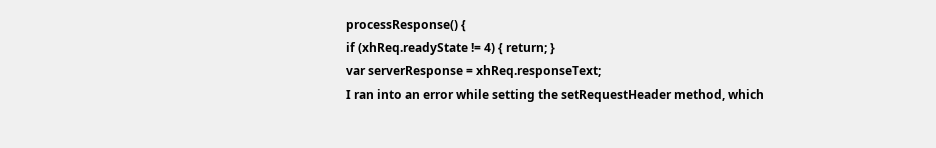processResponse() {
if (xhReq.readyState != 4) { return; }
var serverResponse = xhReq.responseText;
I ran into an error while setting the setRequestHeader method, which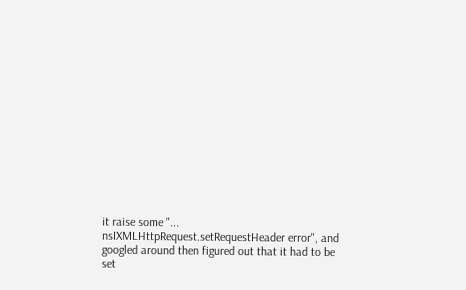it raise some "... nsIXMLHttpRequest.setRequestHeader error", and googled around then figured out that it had to be set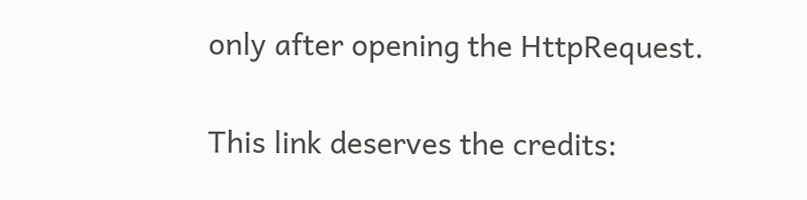only after opening the HttpRequest.

This link deserves the credits: